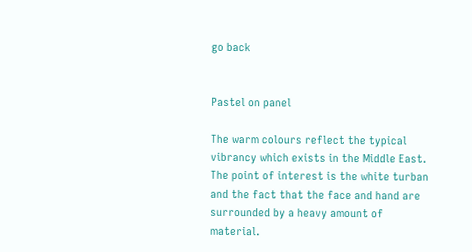go back


Pastel on panel

The warm colours reflect the typical vibrancy which exists in the Middle East. The point of interest is the white turban and the fact that the face and hand are surrounded by a heavy amount of material.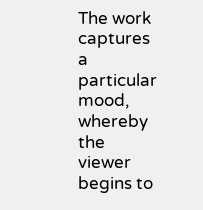The work captures a particular mood, whereby the viewer begins to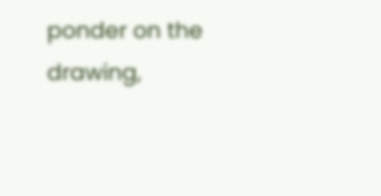ponder on the drawing,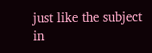just like the subject in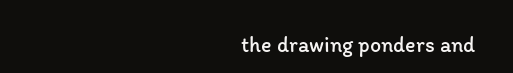the drawing ponders and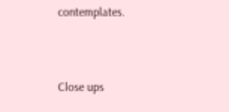contemplates.



Close ups